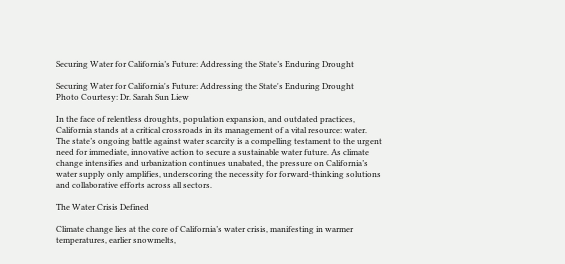Securing Water for California’s Future: Addressing the State’s Enduring Drought

Securing Water for California's Future: Addressing the State's Enduring Drought
Photo Courtesy: Dr. Sarah Sun Liew

In the face of relentless droughts, population expansion, and outdated practices, California stands at a critical crossroads in its management of a vital resource: water. The state’s ongoing battle against water scarcity is a compelling testament to the urgent need for immediate, innovative action to secure a sustainable water future. As climate change intensifies and urbanization continues unabated, the pressure on California’s water supply only amplifies, underscoring the necessity for forward-thinking solutions and collaborative efforts across all sectors.

The Water Crisis Defined

Climate change lies at the core of California’s water crisis, manifesting in warmer temperatures, earlier snowmelts,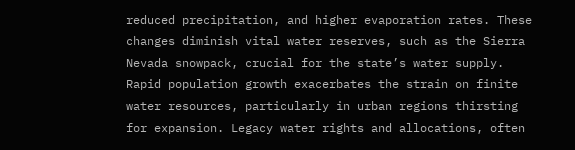reduced precipitation, and higher evaporation rates. These changes diminish vital water reserves, such as the Sierra Nevada snowpack, crucial for the state’s water supply. Rapid population growth exacerbates the strain on finite water resources, particularly in urban regions thirsting for expansion. Legacy water rights and allocations, often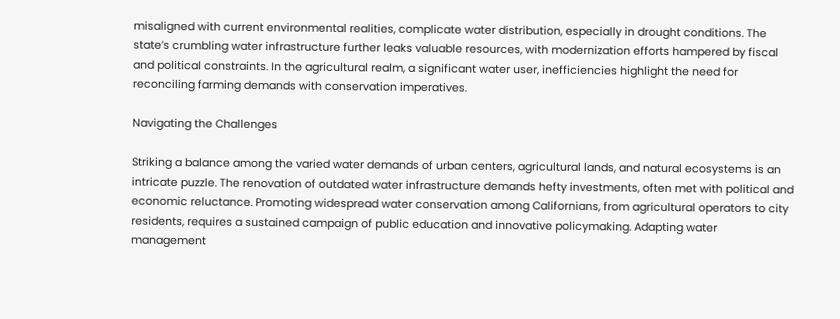misaligned with current environmental realities, complicate water distribution, especially in drought conditions. The state’s crumbling water infrastructure further leaks valuable resources, with modernization efforts hampered by fiscal and political constraints. In the agricultural realm, a significant water user, inefficiencies highlight the need for reconciling farming demands with conservation imperatives.

Navigating the Challenges

Striking a balance among the varied water demands of urban centers, agricultural lands, and natural ecosystems is an intricate puzzle. The renovation of outdated water infrastructure demands hefty investments, often met with political and economic reluctance. Promoting widespread water conservation among Californians, from agricultural operators to city residents, requires a sustained campaign of public education and innovative policymaking. Adapting water management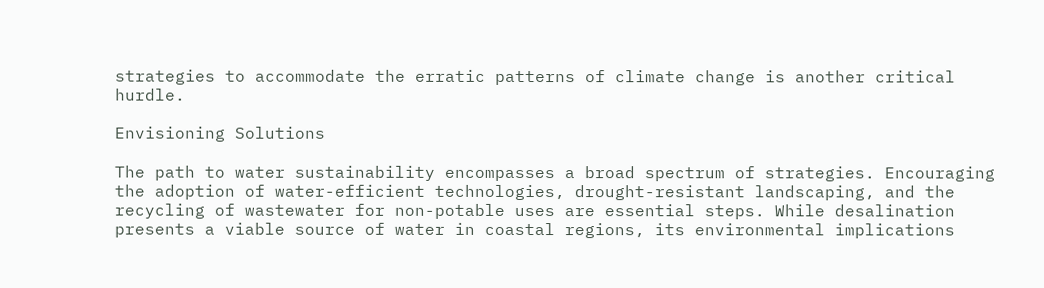strategies to accommodate the erratic patterns of climate change is another critical hurdle.

Envisioning Solutions

The path to water sustainability encompasses a broad spectrum of strategies. Encouraging the adoption of water-efficient technologies, drought-resistant landscaping, and the recycling of wastewater for non-potable uses are essential steps. While desalination presents a viable source of water in coastal regions, its environmental implications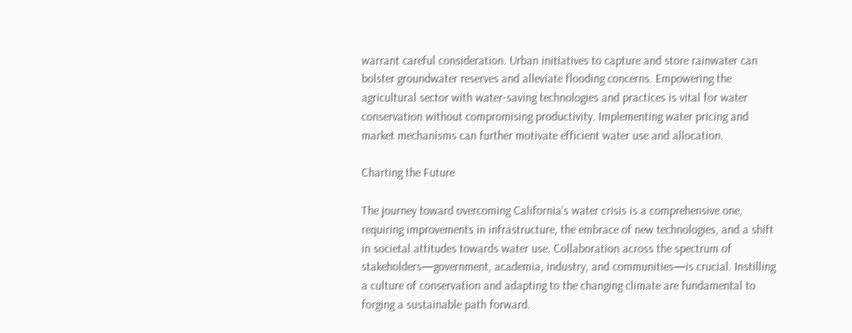warrant careful consideration. Urban initiatives to capture and store rainwater can bolster groundwater reserves and alleviate flooding concerns. Empowering the agricultural sector with water-saving technologies and practices is vital for water conservation without compromising productivity. Implementing water pricing and market mechanisms can further motivate efficient water use and allocation.

Charting the Future

The journey toward overcoming California’s water crisis is a comprehensive one, requiring improvements in infrastructure, the embrace of new technologies, and a shift in societal attitudes towards water use. Collaboration across the spectrum of stakeholders—government, academia, industry, and communities—is crucial. Instilling a culture of conservation and adapting to the changing climate are fundamental to forging a sustainable path forward.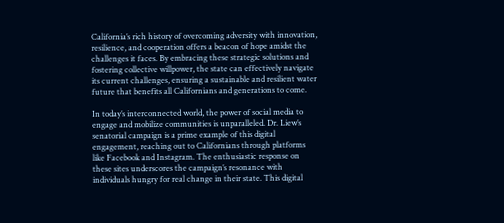California’s rich history of overcoming adversity with innovation, resilience, and cooperation offers a beacon of hope amidst the challenges it faces. By embracing these strategic solutions and fostering collective willpower, the state can effectively navigate its current challenges, ensuring a sustainable and resilient water future that benefits all Californians and generations to come.

In today’s interconnected world, the power of social media to engage and mobilize communities is unparalleled. Dr. Liew’s senatorial campaign is a prime example of this digital engagement, reaching out to Californians through platforms like Facebook and Instagram. The enthusiastic response on these sites underscores the campaign’s resonance with individuals hungry for real change in their state. This digital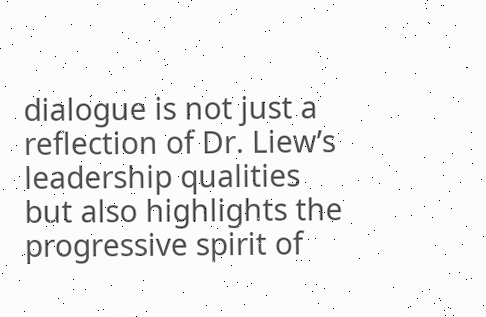dialogue is not just a reflection of Dr. Liew’s leadership qualities but also highlights the progressive spirit of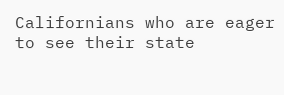Californians who are eager to see their state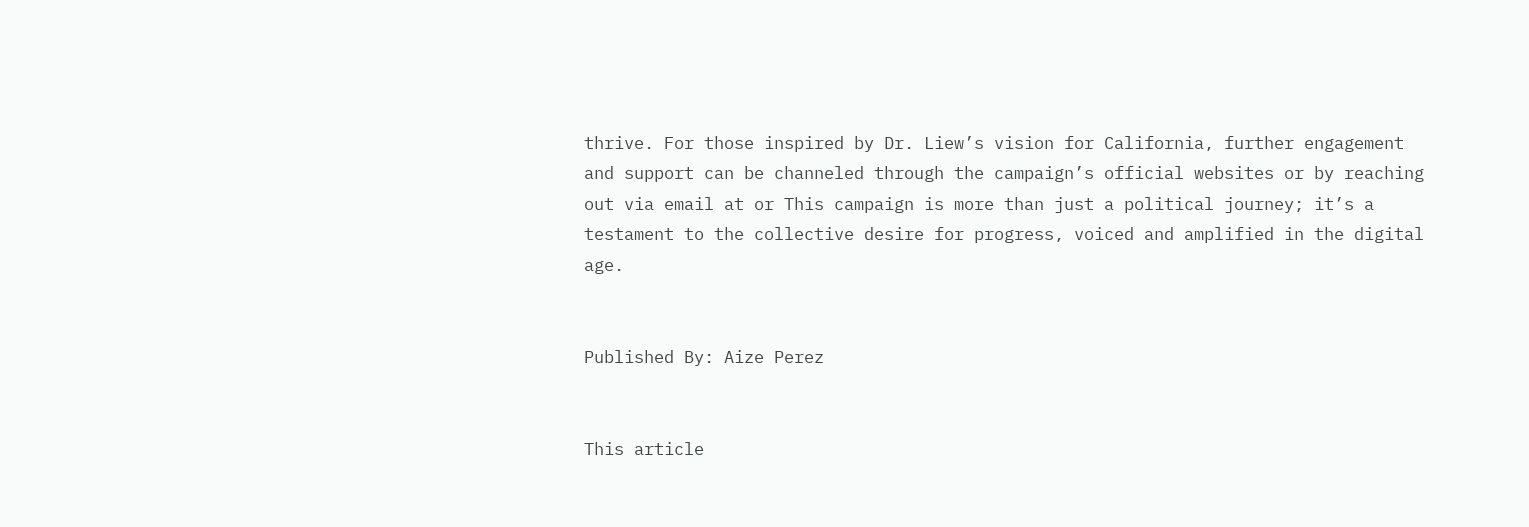thrive. For those inspired by Dr. Liew’s vision for California, further engagement and support can be channeled through the campaign’s official websites or by reaching out via email at or This campaign is more than just a political journey; it’s a testament to the collective desire for progress, voiced and amplified in the digital age.


Published By: Aize Perez


This article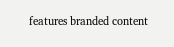features branded content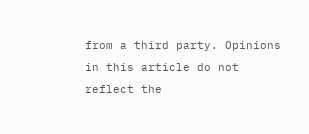from a third party. Opinions in this article do not reflect the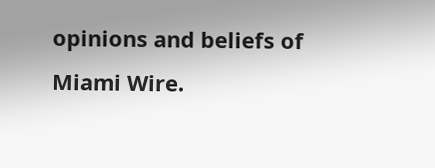opinions and beliefs of Miami Wire.